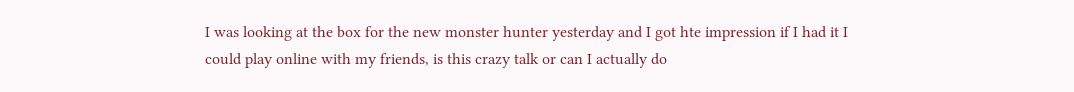I was looking at the box for the new monster hunter yesterday and I got hte impression if I had it I could play online with my friends, is this crazy talk or can I actually do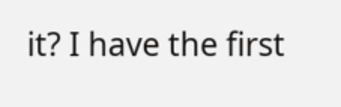it? I have the first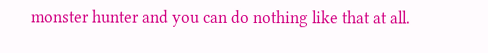monster hunter and you can do nothing like that at all.